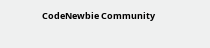CodeNewbie Community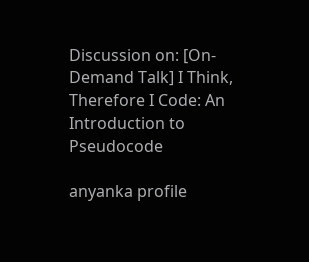Discussion on: [On-Demand Talk] I Think, Therefore I Code: An Introduction to Pseudocode

anyanka profile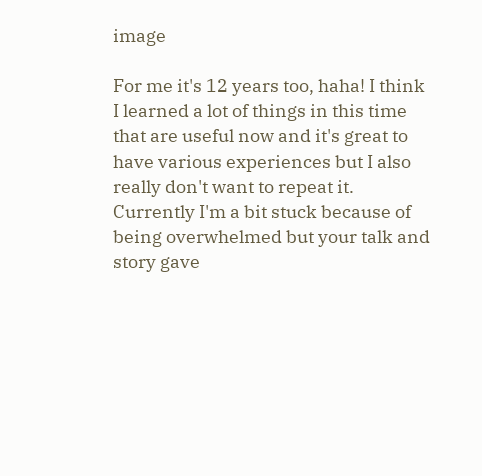image

For me it's 12 years too, haha! I think I learned a lot of things in this time that are useful now and it's great to have various experiences but I also really don't want to repeat it. Currently I'm a bit stuck because of being overwhelmed but your talk and story gave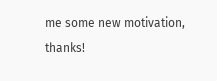me some new motivation, thanks!